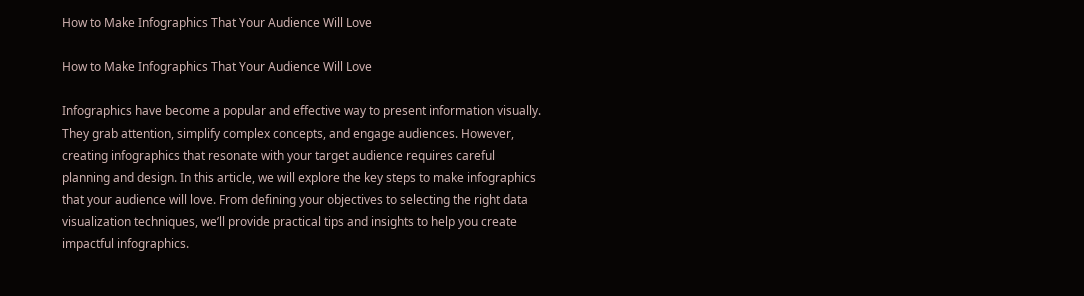How to Make Infographics That Your Audience Will Love

How to Make Infographics That Your Audience Will Love

Infographics have become a popular and effective way to present information visually. They grab attention, simplify complex concepts, and engage audiences. However, creating infographics that resonate with your target audience requires careful planning and design. In this article, we will explore the key steps to make infographics that your audience will love. From defining your objectives to selecting the right data visualization techniques, we’ll provide practical tips and insights to help you create impactful infographics.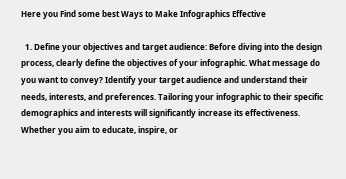Here you Find some best Ways to Make Infographics Effective

  1. Define your objectives and target audience: Before diving into the design process, clearly define the objectives of your infographic. What message do you want to convey? Identify your target audience and understand their needs, interests, and preferences. Tailoring your infographic to their specific demographics and interests will significantly increase its effectiveness. Whether you aim to educate, inspire, or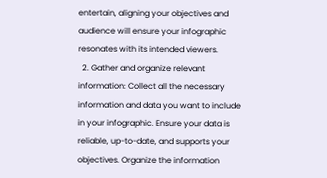entertain, aligning your objectives and audience will ensure your infographic resonates with its intended viewers.
  2. Gather and organize relevant information: Collect all the necessary information and data you want to include in your infographic. Ensure your data is reliable, up-to-date, and supports your objectives. Organize the information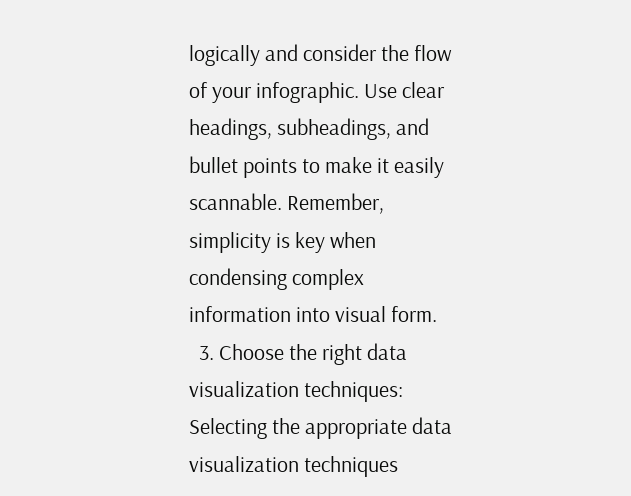logically and consider the flow of your infographic. Use clear headings, subheadings, and bullet points to make it easily scannable. Remember, simplicity is key when condensing complex information into visual form.
  3. Choose the right data visualization techniques: Selecting the appropriate data visualization techniques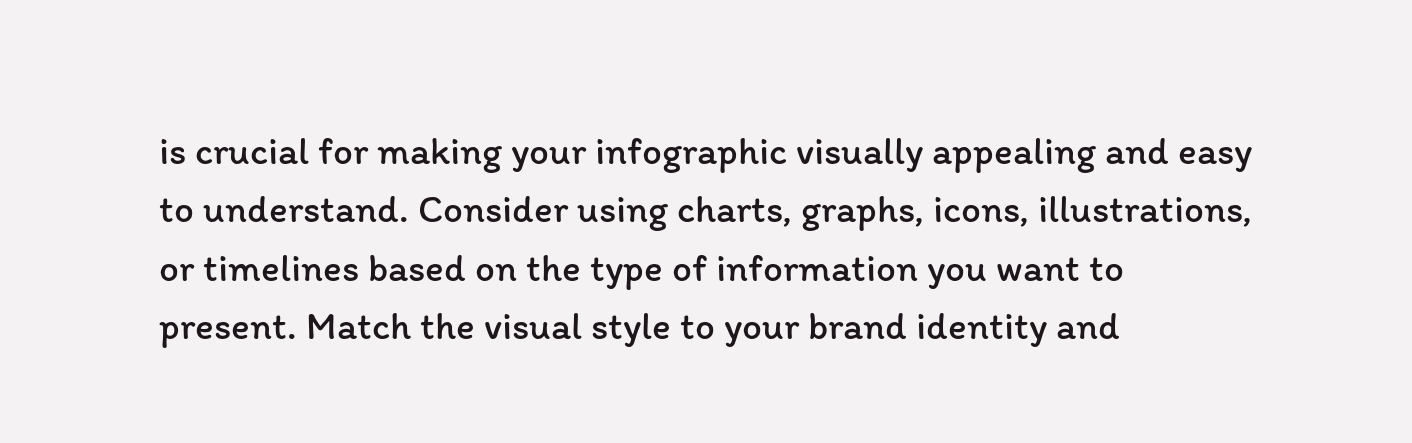is crucial for making your infographic visually appealing and easy to understand. Consider using charts, graphs, icons, illustrations, or timelines based on the type of information you want to present. Match the visual style to your brand identity and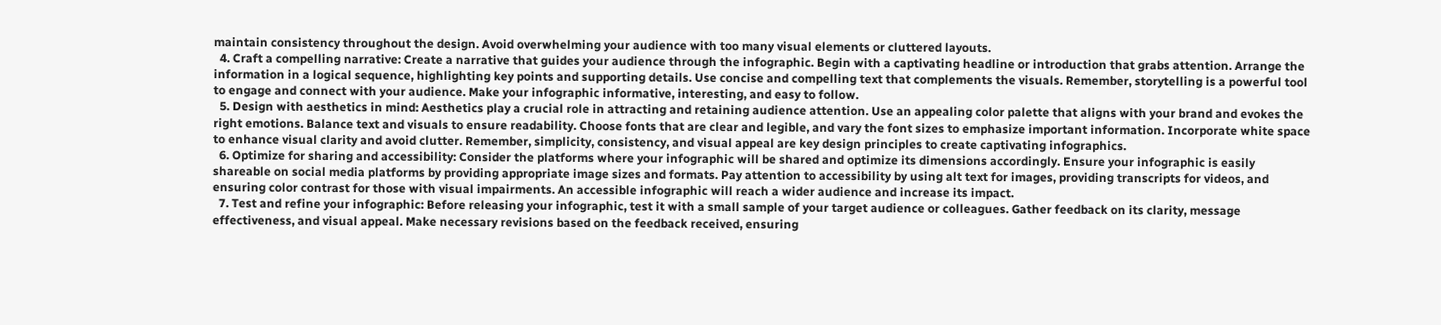maintain consistency throughout the design. Avoid overwhelming your audience with too many visual elements or cluttered layouts.
  4. Craft a compelling narrative: Create a narrative that guides your audience through the infographic. Begin with a captivating headline or introduction that grabs attention. Arrange the information in a logical sequence, highlighting key points and supporting details. Use concise and compelling text that complements the visuals. Remember, storytelling is a powerful tool to engage and connect with your audience. Make your infographic informative, interesting, and easy to follow.
  5. Design with aesthetics in mind: Aesthetics play a crucial role in attracting and retaining audience attention. Use an appealing color palette that aligns with your brand and evokes the right emotions. Balance text and visuals to ensure readability. Choose fonts that are clear and legible, and vary the font sizes to emphasize important information. Incorporate white space to enhance visual clarity and avoid clutter. Remember, simplicity, consistency, and visual appeal are key design principles to create captivating infographics.
  6. Optimize for sharing and accessibility: Consider the platforms where your infographic will be shared and optimize its dimensions accordingly. Ensure your infographic is easily shareable on social media platforms by providing appropriate image sizes and formats. Pay attention to accessibility by using alt text for images, providing transcripts for videos, and ensuring color contrast for those with visual impairments. An accessible infographic will reach a wider audience and increase its impact.
  7. Test and refine your infographic: Before releasing your infographic, test it with a small sample of your target audience or colleagues. Gather feedback on its clarity, message effectiveness, and visual appeal. Make necessary revisions based on the feedback received, ensuring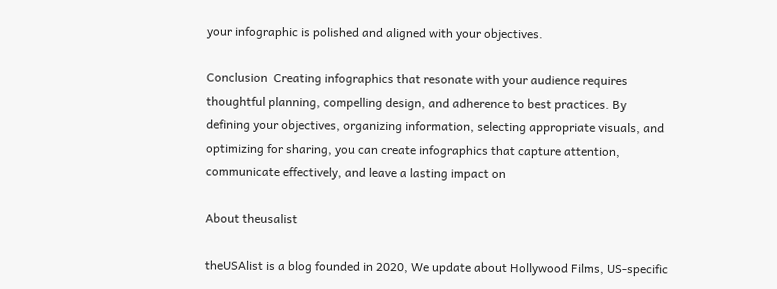your infographic is polished and aligned with your objectives.

Conclusion  Creating infographics that resonate with your audience requires thoughtful planning, compelling design, and adherence to best practices. By defining your objectives, organizing information, selecting appropriate visuals, and optimizing for sharing, you can create infographics that capture attention, communicate effectively, and leave a lasting impact on

About theusalist

theUSAlist is a blog founded in 2020, We update about Hollywood Films, US-specific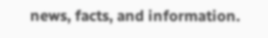news, facts, and information.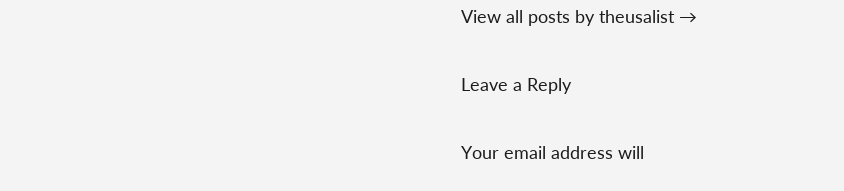View all posts by theusalist →

Leave a Reply

Your email address will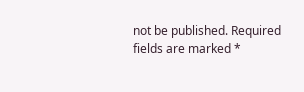not be published. Required fields are marked *